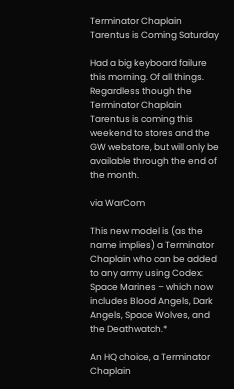Terminator Chaplain Tarentus is Coming Saturday

Had a big keyboard failure this morning. Of all things. Regardless though the Terminator Chaplain Tarentus is coming this weekend to stores and the GW webstore, but will only be available through the end of the month.

via WarCom

This new model is (as the name implies) a Terminator Chaplain who can be added to any army using Codex: Space Marines – which now includes Blood Angels, Dark Angels, Space Wolves, and the Deathwatch.*

An HQ choice, a Terminator Chaplain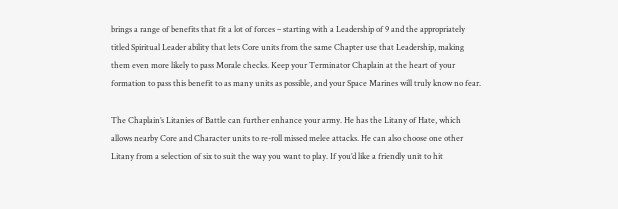brings a range of benefits that fit a lot of forces – starting with a Leadership of 9 and the appropriately titled Spiritual Leader ability that lets Core units from the same Chapter use that Leadership, making them even more likely to pass Morale checks. Keep your Terminator Chaplain at the heart of your formation to pass this benefit to as many units as possible, and your Space Marines will truly know no fear.

The Chaplain’s Litanies of Battle can further enhance your army. He has the Litany of Hate, which allows nearby Core and Character units to re-roll missed melee attacks. He can also choose one other Litany from a selection of six to suit the way you want to play. If you’d like a friendly unit to hit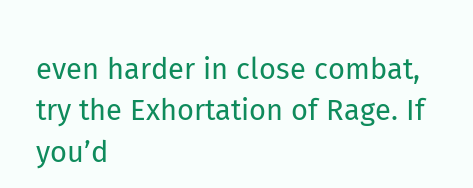even harder in close combat, try the Exhortation of Rage. If you’d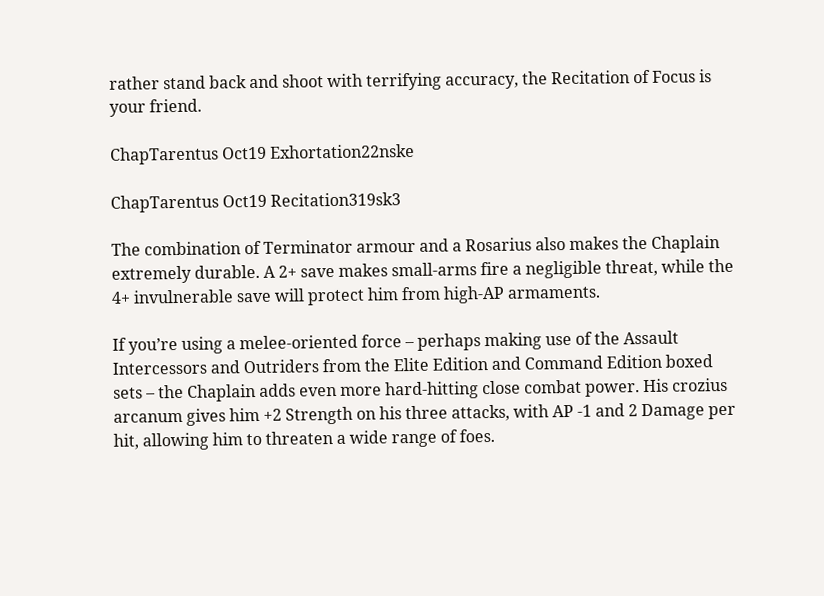rather stand back and shoot with terrifying accuracy, the Recitation of Focus is your friend.

ChapTarentus Oct19 Exhortation22nske

ChapTarentus Oct19 Recitation319sk3

The combination of Terminator armour and a Rosarius also makes the Chaplain extremely durable. A 2+ save makes small-arms fire a negligible threat, while the 4+ invulnerable save will protect him from high-AP armaments.

If you’re using a melee-oriented force – perhaps making use of the Assault Intercessors and Outriders from the Elite Edition and Command Edition boxed sets – the Chaplain adds even more hard-hitting close combat power. His crozius arcanum gives him +2 Strength on his three attacks, with AP -1 and 2 Damage per hit, allowing him to threaten a wide range of foes.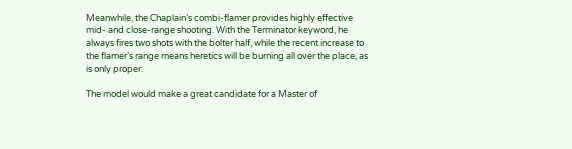Meanwhile, the Chaplain’s combi-flamer provides highly effective mid- and close-range shooting. With the Terminator keyword, he always fires two shots with the bolter half, while the recent increase to the flamer’s range means heretics will be burning all over the place, as is only proper.

The model would make a great candidate for a Master of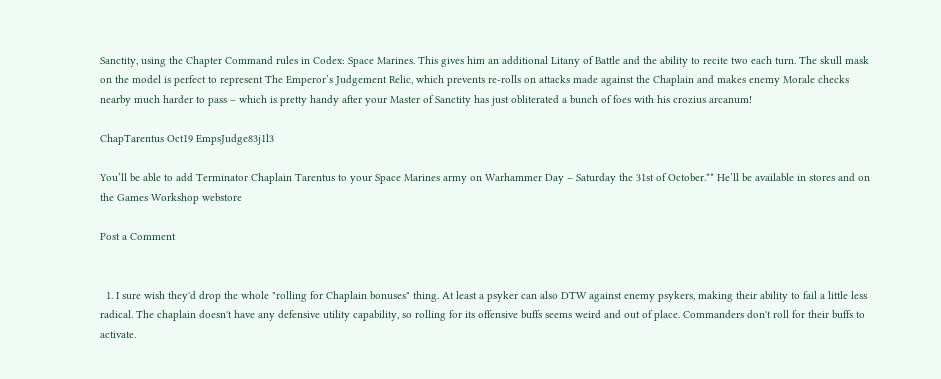Sanctity, using the Chapter Command rules in Codex: Space Marines. This gives him an additional Litany of Battle and the ability to recite two each turn. The skull mask on the model is perfect to represent The Emperor’s Judgement Relic, which prevents re-rolls on attacks made against the Chaplain and makes enemy Morale checks nearby much harder to pass – which is pretty handy after your Master of Sanctity has just obliterated a bunch of foes with his crozius arcanum!

ChapTarentus Oct19 EmpsJudge83j1l3

You’ll be able to add Terminator Chaplain Tarentus to your Space Marines army on Warhammer Day – Saturday the 31st of October.** He’ll be available in stores and on the Games Workshop webstore

Post a Comment


  1. I sure wish they'd drop the whole "rolling for Chaplain bonuses" thing. At least a psyker can also DTW against enemy psykers, making their ability to fail a little less radical. The chaplain doesn't have any defensive utility capability, so rolling for its offensive buffs seems weird and out of place. Commanders don't roll for their buffs to activate.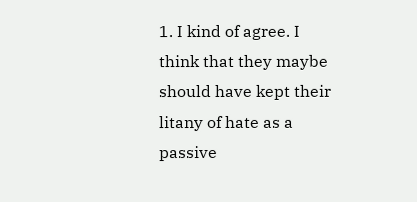1. I kind of agree. I think that they maybe should have kept their litany of hate as a passive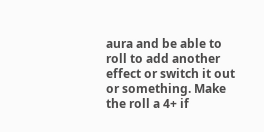aura and be able to roll to add another effect or switch it out or something. Make the roll a 4+ if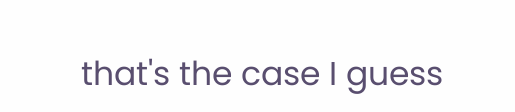that's the case I guess